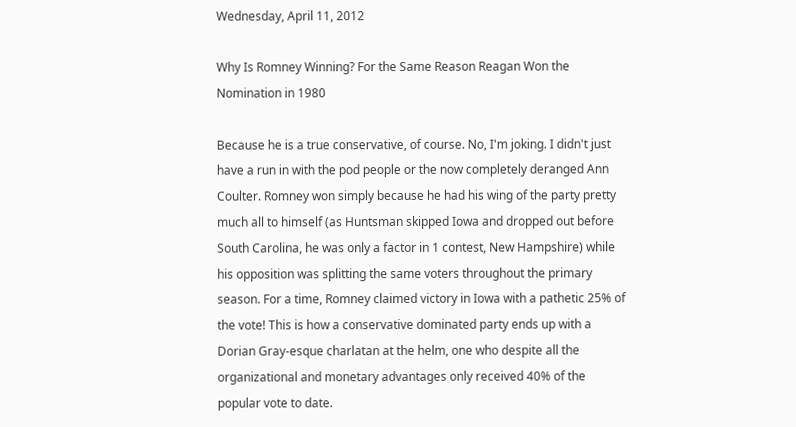Wednesday, April 11, 2012

Why Is Romney Winning? For the Same Reason Reagan Won the Nomination in 1980

Because he is a true conservative, of course. No, I'm joking. I didn't just have a run in with the pod people or the now completely deranged Ann Coulter. Romney won simply because he had his wing of the party pretty much all to himself (as Huntsman skipped Iowa and dropped out before South Carolina, he was only a factor in 1 contest, New Hampshire) while his opposition was splitting the same voters throughout the primary season. For a time, Romney claimed victory in Iowa with a pathetic 25% of the vote! This is how a conservative dominated party ends up with a Dorian Gray-esque charlatan at the helm, one who despite all the organizational and monetary advantages only received 40% of the popular vote to date.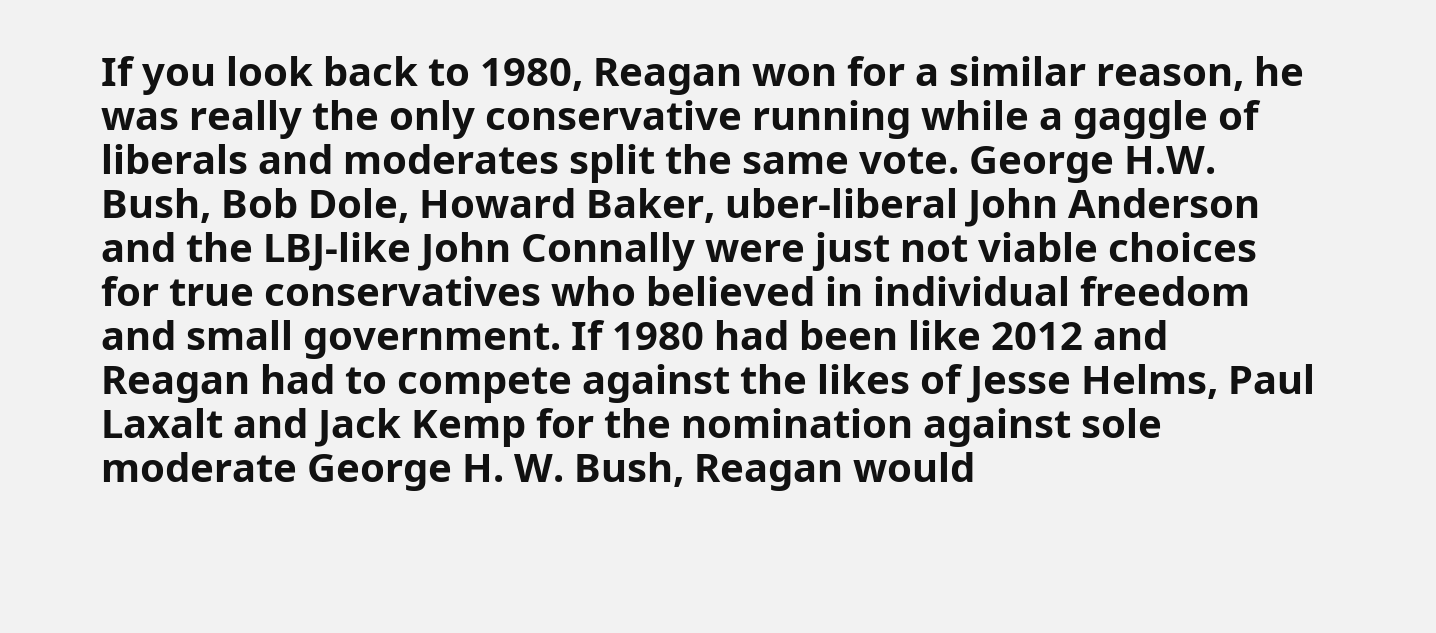If you look back to 1980, Reagan won for a similar reason, he was really the only conservative running while a gaggle of liberals and moderates split the same vote. George H.W. Bush, Bob Dole, Howard Baker, uber-liberal John Anderson and the LBJ-like John Connally were just not viable choices for true conservatives who believed in individual freedom and small government. If 1980 had been like 2012 and Reagan had to compete against the likes of Jesse Helms, Paul Laxalt and Jack Kemp for the nomination against sole moderate George H. W. Bush, Reagan would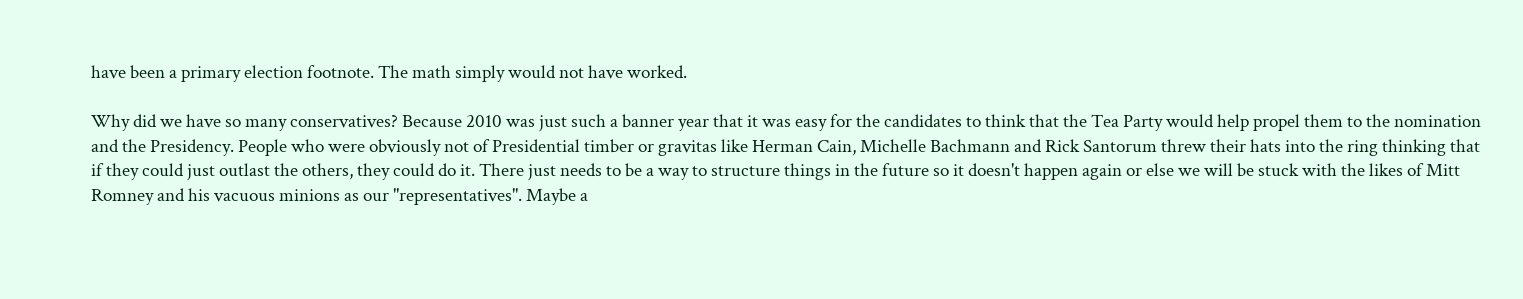have been a primary election footnote. The math simply would not have worked.

Why did we have so many conservatives? Because 2010 was just such a banner year that it was easy for the candidates to think that the Tea Party would help propel them to the nomination and the Presidency. People who were obviously not of Presidential timber or gravitas like Herman Cain, Michelle Bachmann and Rick Santorum threw their hats into the ring thinking that if they could just outlast the others, they could do it. There just needs to be a way to structure things in the future so it doesn't happen again or else we will be stuck with the likes of Mitt Romney and his vacuous minions as our "representatives". Maybe a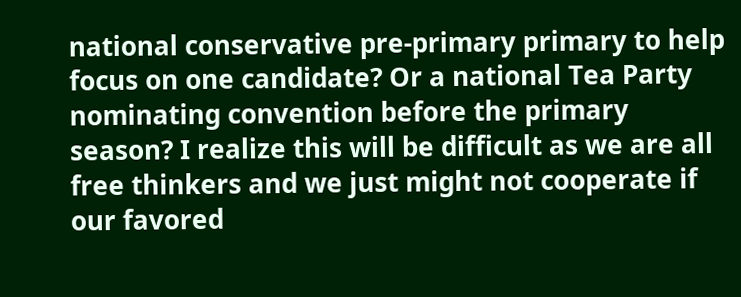national conservative pre-primary primary to help focus on one candidate? Or a national Tea Party nominating convention before the primary season? I realize this will be difficult as we are all free thinkers and we just might not cooperate if our favored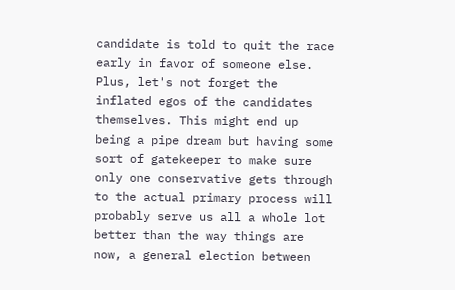candidate is told to quit the race early in favor of someone else. Plus, let's not forget the inflated egos of the candidates themselves. This might end up being a pipe dream but having some sort of gatekeeper to make sure only one conservative gets through to the actual primary process will probably serve us all a whole lot better than the way things are now, a general election between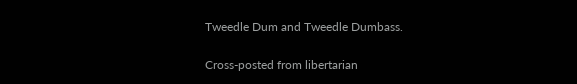Tweedle Dum and Tweedle Dumbass.

Cross-posted from libertarian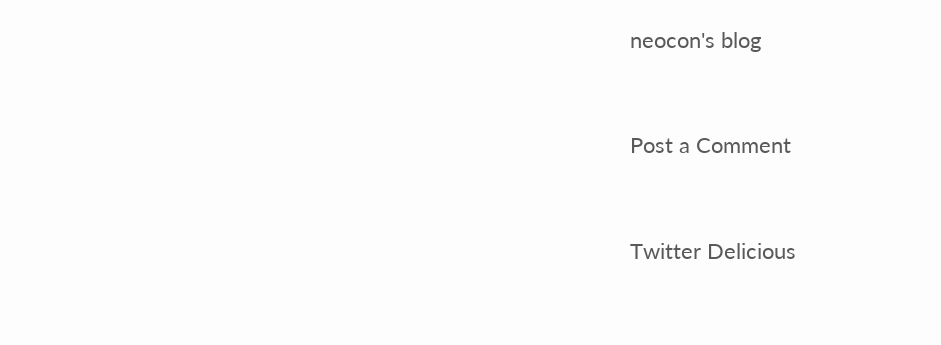neocon's blog


Post a Comment


Twitter Delicious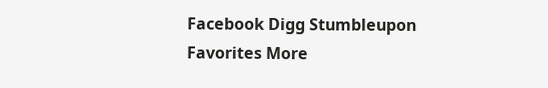Facebook Digg Stumbleupon Favorites More